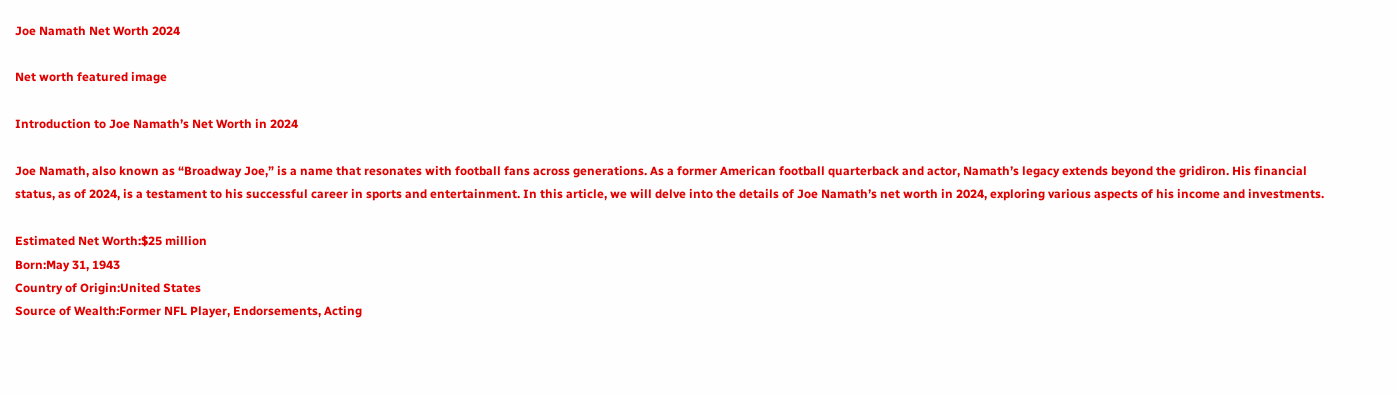Joe Namath Net Worth 2024

Net worth featured image

Introduction to Joe Namath’s Net Worth in 2024

Joe Namath, also known as “Broadway Joe,” is a name that resonates with football fans across generations. As a former American football quarterback and actor, Namath’s legacy extends beyond the gridiron. His financial status, as of 2024, is a testament to his successful career in sports and entertainment. In this article, we will delve into the details of Joe Namath’s net worth in 2024, exploring various aspects of his income and investments.

Estimated Net Worth:$25 million
Born:May 31, 1943
Country of Origin:United States
Source of Wealth:Former NFL Player, Endorsements, Acting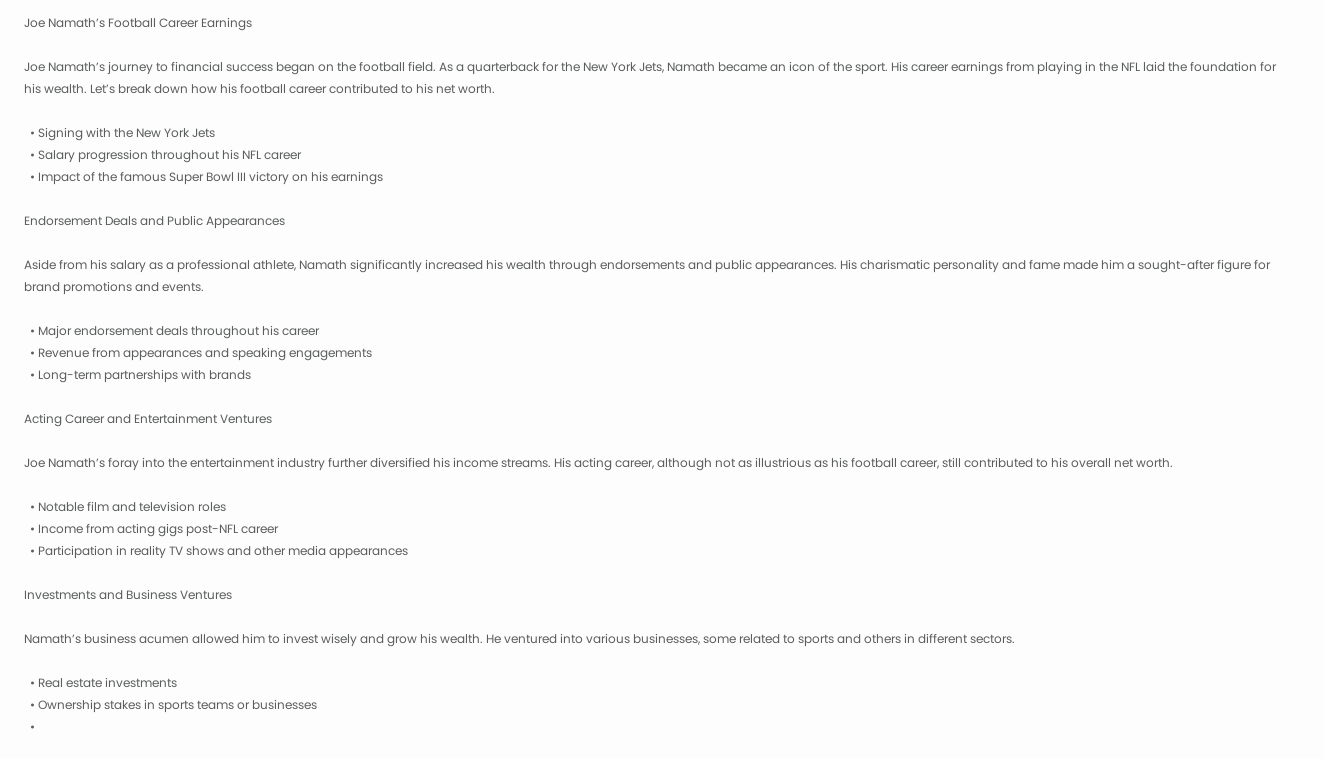Joe Namath’s Football Career Earnings

Joe Namath’s journey to financial success began on the football field. As a quarterback for the New York Jets, Namath became an icon of the sport. His career earnings from playing in the NFL laid the foundation for his wealth. Let’s break down how his football career contributed to his net worth.

  • Signing with the New York Jets
  • Salary progression throughout his NFL career
  • Impact of the famous Super Bowl III victory on his earnings

Endorsement Deals and Public Appearances

Aside from his salary as a professional athlete, Namath significantly increased his wealth through endorsements and public appearances. His charismatic personality and fame made him a sought-after figure for brand promotions and events.

  • Major endorsement deals throughout his career
  • Revenue from appearances and speaking engagements
  • Long-term partnerships with brands

Acting Career and Entertainment Ventures

Joe Namath’s foray into the entertainment industry further diversified his income streams. His acting career, although not as illustrious as his football career, still contributed to his overall net worth.

  • Notable film and television roles
  • Income from acting gigs post-NFL career
  • Participation in reality TV shows and other media appearances

Investments and Business Ventures

Namath’s business acumen allowed him to invest wisely and grow his wealth. He ventured into various businesses, some related to sports and others in different sectors.

  • Real estate investments
  • Ownership stakes in sports teams or businesses
  •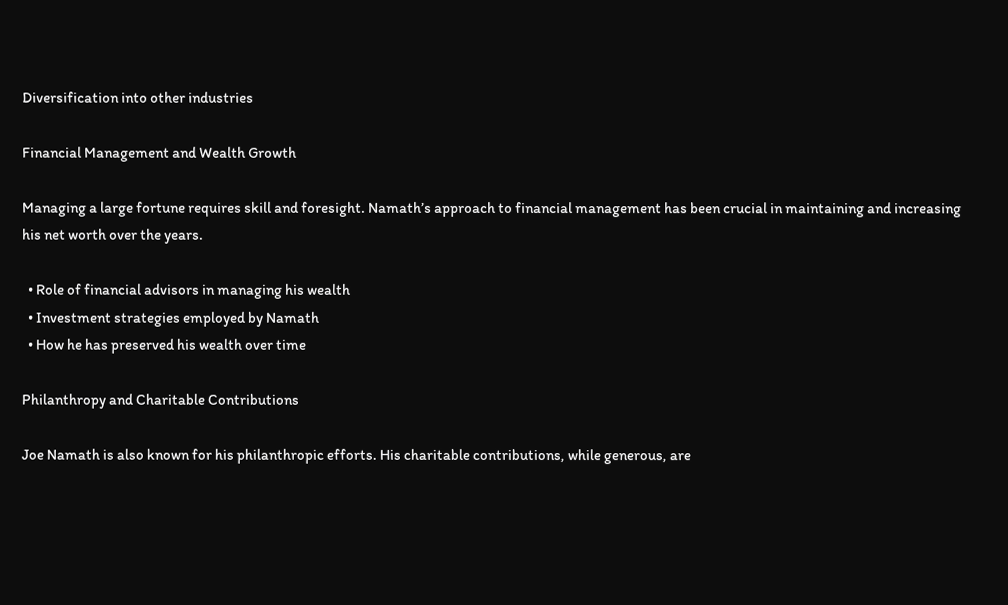Diversification into other industries

Financial Management and Wealth Growth

Managing a large fortune requires skill and foresight. Namath’s approach to financial management has been crucial in maintaining and increasing his net worth over the years.

  • Role of financial advisors in managing his wealth
  • Investment strategies employed by Namath
  • How he has preserved his wealth over time

Philanthropy and Charitable Contributions

Joe Namath is also known for his philanthropic efforts. His charitable contributions, while generous, are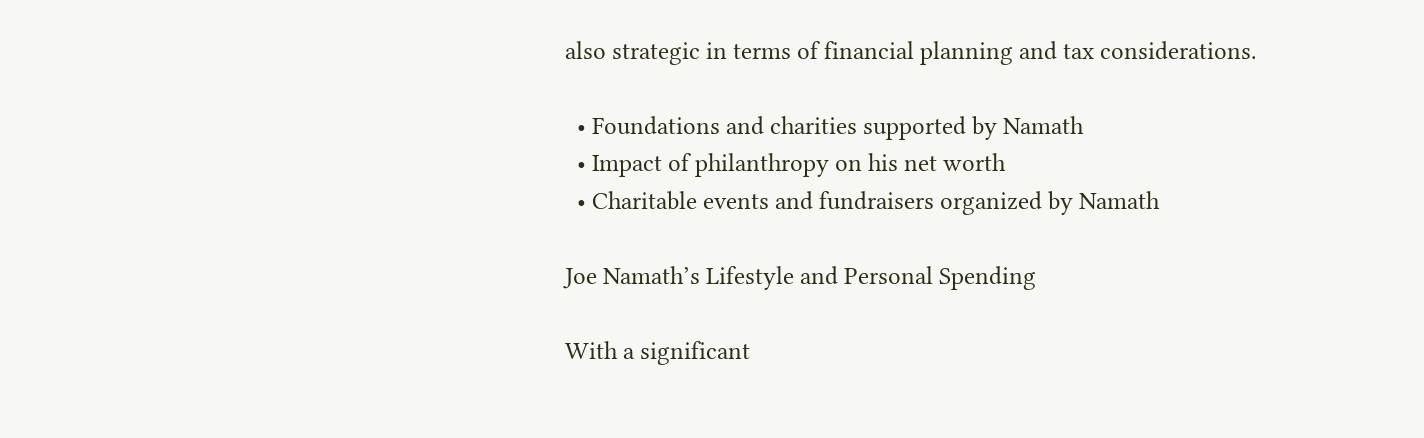also strategic in terms of financial planning and tax considerations.

  • Foundations and charities supported by Namath
  • Impact of philanthropy on his net worth
  • Charitable events and fundraisers organized by Namath

Joe Namath’s Lifestyle and Personal Spending

With a significant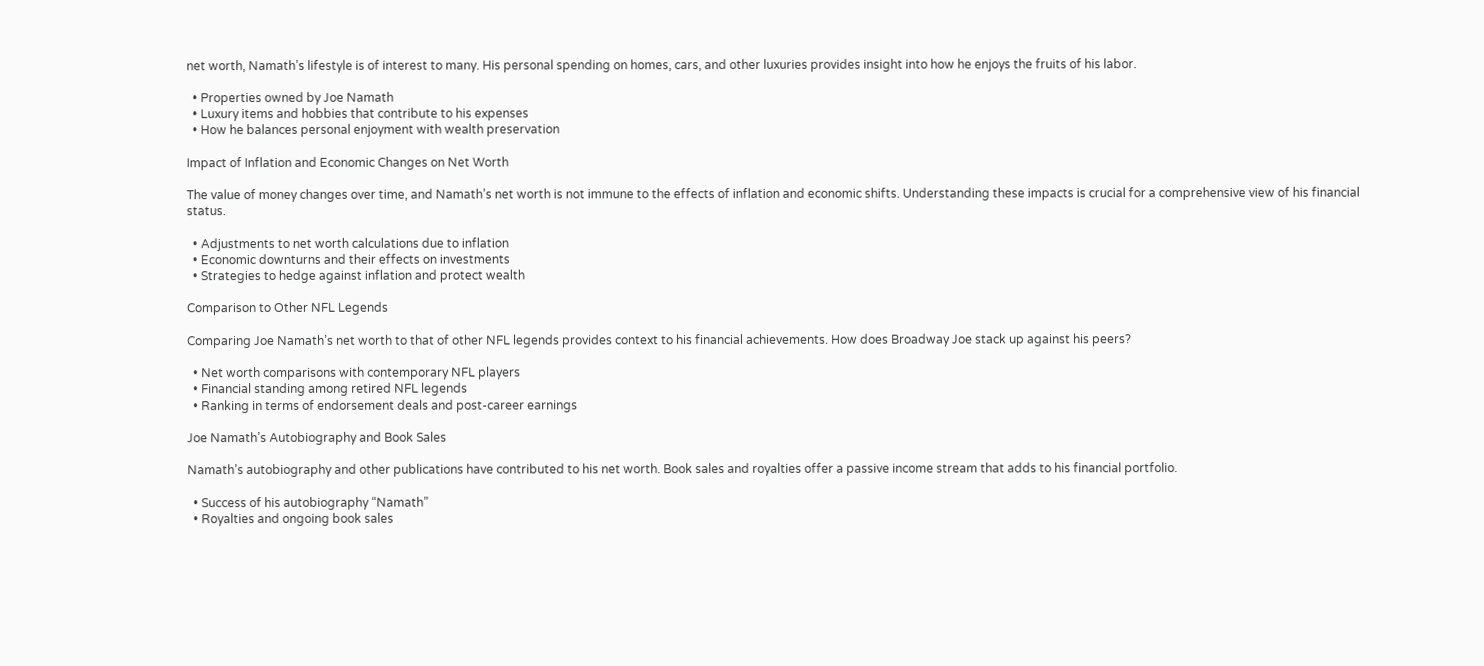net worth, Namath’s lifestyle is of interest to many. His personal spending on homes, cars, and other luxuries provides insight into how he enjoys the fruits of his labor.

  • Properties owned by Joe Namath
  • Luxury items and hobbies that contribute to his expenses
  • How he balances personal enjoyment with wealth preservation

Impact of Inflation and Economic Changes on Net Worth

The value of money changes over time, and Namath’s net worth is not immune to the effects of inflation and economic shifts. Understanding these impacts is crucial for a comprehensive view of his financial status.

  • Adjustments to net worth calculations due to inflation
  • Economic downturns and their effects on investments
  • Strategies to hedge against inflation and protect wealth

Comparison to Other NFL Legends

Comparing Joe Namath’s net worth to that of other NFL legends provides context to his financial achievements. How does Broadway Joe stack up against his peers?

  • Net worth comparisons with contemporary NFL players
  • Financial standing among retired NFL legends
  • Ranking in terms of endorsement deals and post-career earnings

Joe Namath’s Autobiography and Book Sales

Namath’s autobiography and other publications have contributed to his net worth. Book sales and royalties offer a passive income stream that adds to his financial portfolio.

  • Success of his autobiography “Namath”
  • Royalties and ongoing book sales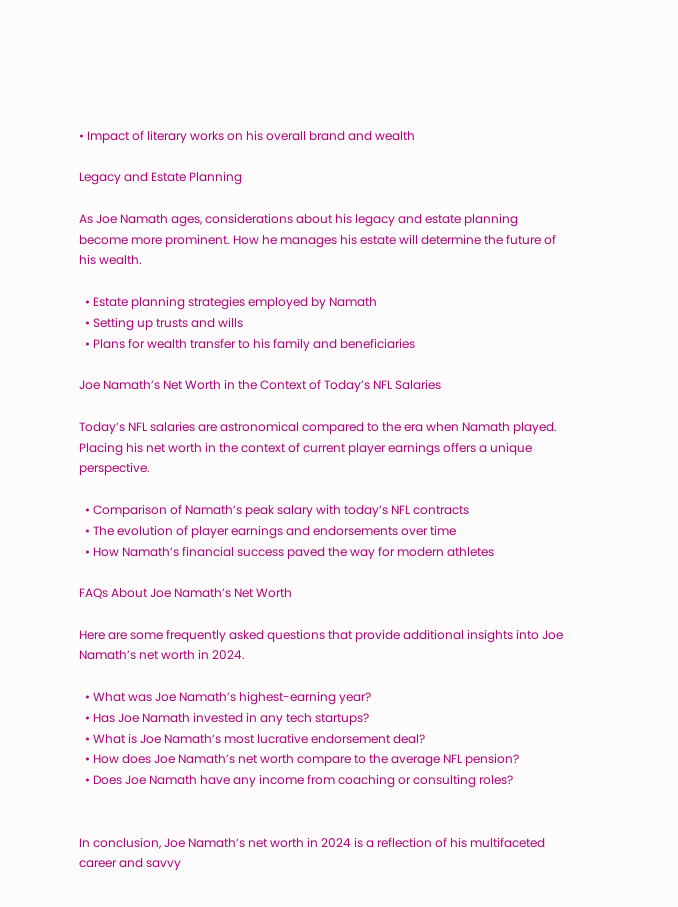• Impact of literary works on his overall brand and wealth

Legacy and Estate Planning

As Joe Namath ages, considerations about his legacy and estate planning become more prominent. How he manages his estate will determine the future of his wealth.

  • Estate planning strategies employed by Namath
  • Setting up trusts and wills
  • Plans for wealth transfer to his family and beneficiaries

Joe Namath’s Net Worth in the Context of Today’s NFL Salaries

Today’s NFL salaries are astronomical compared to the era when Namath played. Placing his net worth in the context of current player earnings offers a unique perspective.

  • Comparison of Namath’s peak salary with today’s NFL contracts
  • The evolution of player earnings and endorsements over time
  • How Namath’s financial success paved the way for modern athletes

FAQs About Joe Namath’s Net Worth

Here are some frequently asked questions that provide additional insights into Joe Namath’s net worth in 2024.

  • What was Joe Namath’s highest-earning year?
  • Has Joe Namath invested in any tech startups?
  • What is Joe Namath’s most lucrative endorsement deal?
  • How does Joe Namath’s net worth compare to the average NFL pension?
  • Does Joe Namath have any income from coaching or consulting roles?


In conclusion, Joe Namath’s net worth in 2024 is a reflection of his multifaceted career and savvy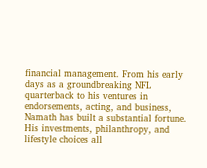financial management. From his early days as a groundbreaking NFL quarterback to his ventures in endorsements, acting, and business, Namath has built a substantial fortune. His investments, philanthropy, and lifestyle choices all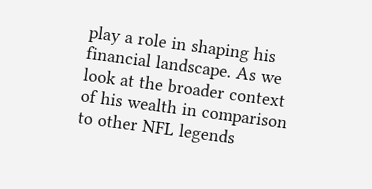play a role in shaping his financial landscape. As we look at the broader context of his wealth in comparison to other NFL legends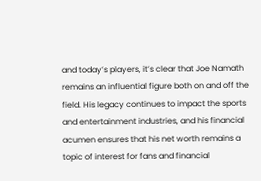and today’s players, it’s clear that Joe Namath remains an influential figure both on and off the field. His legacy continues to impact the sports and entertainment industries, and his financial acumen ensures that his net worth remains a topic of interest for fans and financial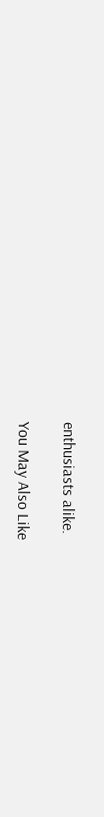enthusiasts alike.

You May Also Like